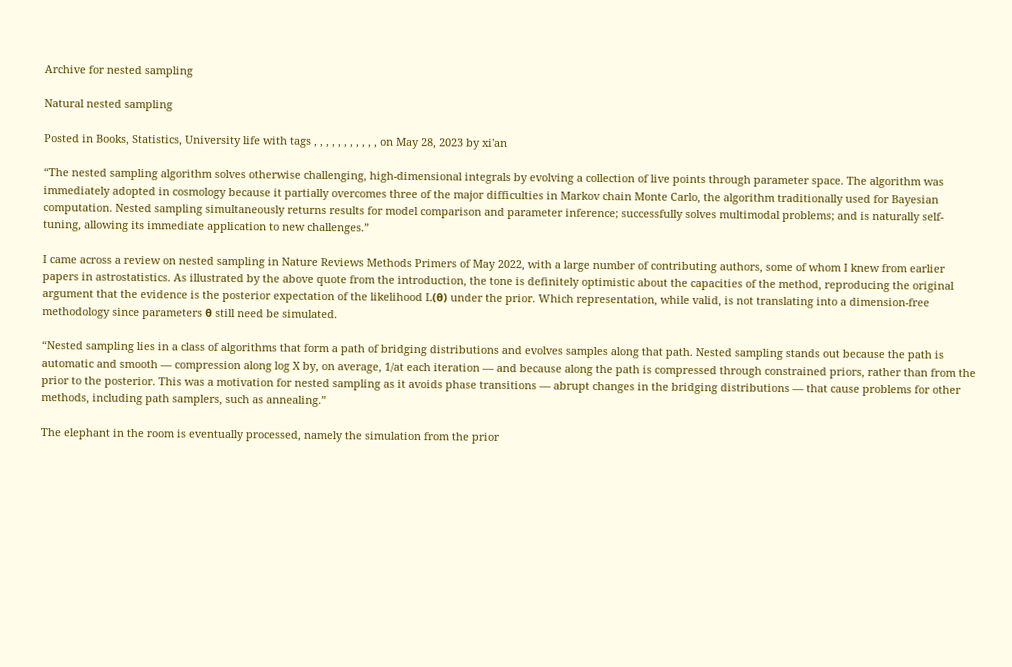Archive for nested sampling

Natural nested sampling

Posted in Books, Statistics, University life with tags , , , , , , , , , , , on May 28, 2023 by xi'an

“The nested sampling algorithm solves otherwise challenging, high-dimensional integrals by evolving a collection of live points through parameter space. The algorithm was immediately adopted in cosmology because it partially overcomes three of the major difficulties in Markov chain Monte Carlo, the algorithm traditionally used for Bayesian computation. Nested sampling simultaneously returns results for model comparison and parameter inference; successfully solves multimodal problems; and is naturally self-tuning, allowing its immediate application to new challenges.”

I came across a review on nested sampling in Nature Reviews Methods Primers of May 2022, with a large number of contributing authors, some of whom I knew from earlier papers in astrostatistics. As illustrated by the above quote from the introduction, the tone is definitely optimistic about the capacities of the method, reproducing the original argument that the evidence is the posterior expectation of the likelihood L(θ) under the prior. Which representation, while valid, is not translating into a dimension-free methodology since parameters θ still need be simulated.

“Nested sampling lies in a class of algorithms that form a path of bridging distributions and evolves samples along that path. Nested sampling stands out because the path is automatic and smooth — compression along log X by, on average, 1/at each iteration — and because along the path is compressed through constrained priors, rather than from the prior to the posterior. This was a motivation for nested sampling as it avoids phase transitions — abrupt changes in the bridging distributions — that cause problems for other methods, including path samplers, such as annealing.”

The elephant in the room is eventually processed, namely the simulation from the prior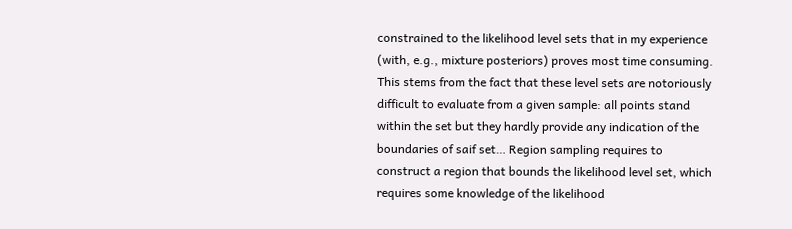constrained to the likelihood level sets that in my experience (with, e.g., mixture posteriors) proves most time consuming. This stems from the fact that these level sets are notoriously difficult to evaluate from a given sample: all points stand within the set but they hardly provide any indication of the boundaries of saif set… Region sampling requires to construct a region that bounds the likelihood level set, which requires some knowledge of the likelihood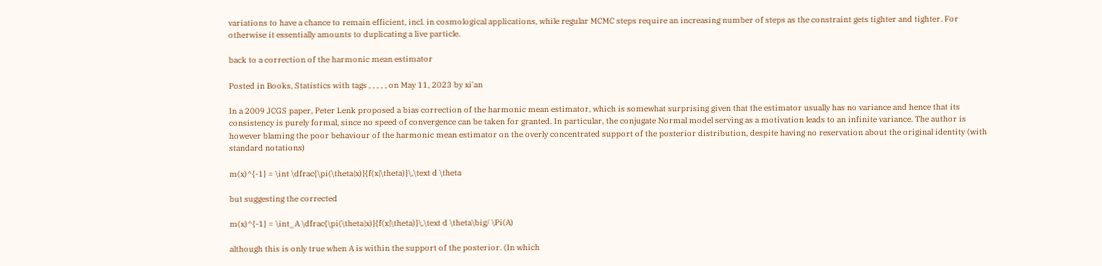variations to have a chance to remain efficient, incl. in cosmological applications, while regular MCMC steps require an increasing number of steps as the constraint gets tighter and tighter. For otherwise it essentially amounts to duplicating a live particle.

back to a correction of the harmonic mean estimator

Posted in Books, Statistics with tags , , , , , on May 11, 2023 by xi'an

In a 2009 JCGS paper, Peter Lenk proposed a bias correction of the harmonic mean estimator, which is somewhat surprising given that the estimator usually has no variance and hence that its consistency is purely formal, since no speed of convergence can be taken for granted. In particular, the conjugate Normal model serving as a motivation leads to an infinite variance. The author is however blaming the poor behaviour of the harmonic mean estimator on the overly concentrated support of the posterior distribution, despite having no reservation about the original identity (with standard notations)

m(x)^{-1} = \int \dfrac{\pi(\theta|x)}{f(x|\theta)}\,\text d \theta

but suggesting the corrected

m(x)^{-1} = \int_A \dfrac{\pi(\theta|x)}{f(x|\theta)}\,\text d \theta\big/ \Pi(A)

although this is only true when A is within the support of the posterior. (In which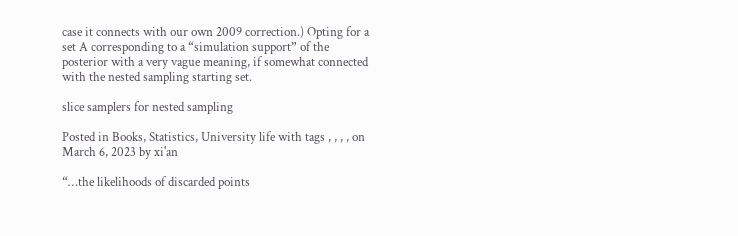case it connects with our own 2009 correction.) Opting for a set A corresponding to a “simulation support” of the posterior with a very vague meaning, if somewhat connected with the nested sampling starting set.

slice samplers for nested sampling

Posted in Books, Statistics, University life with tags , , , , on March 6, 2023 by xi'an

“…the likelihoods of discarded points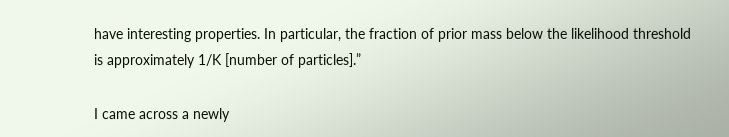have interesting properties. In particular, the fraction of prior mass below the likelihood threshold is approximately 1/K [number of particles].”

I came across a newly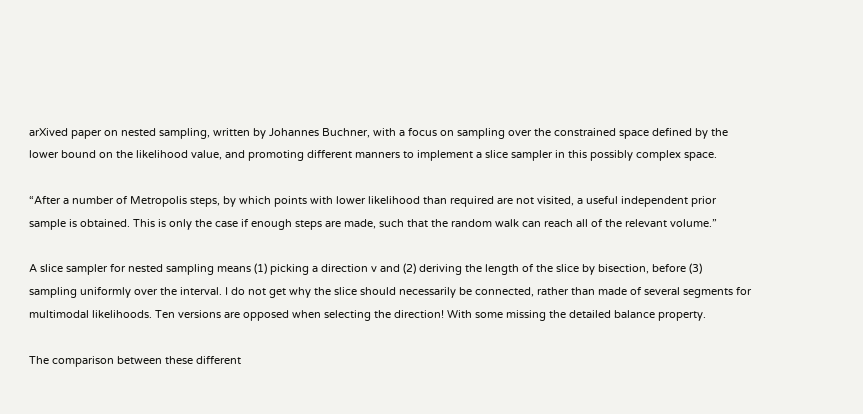arXived paper on nested sampling, written by Johannes Buchner, with a focus on sampling over the constrained space defined by the lower bound on the likelihood value, and promoting different manners to implement a slice sampler in this possibly complex space.

“After a number of Metropolis steps, by which points with lower likelihood than required are not visited, a useful independent prior sample is obtained. This is only the case if enough steps are made, such that the random walk can reach all of the relevant volume.”

A slice sampler for nested sampling means (1) picking a direction v and (2) deriving the length of the slice by bisection, before (3) sampling uniformly over the interval. I do not get why the slice should necessarily be connected, rather than made of several segments for multimodal likelihoods. Ten versions are opposed when selecting the direction! With some missing the detailed balance property.

The comparison between these different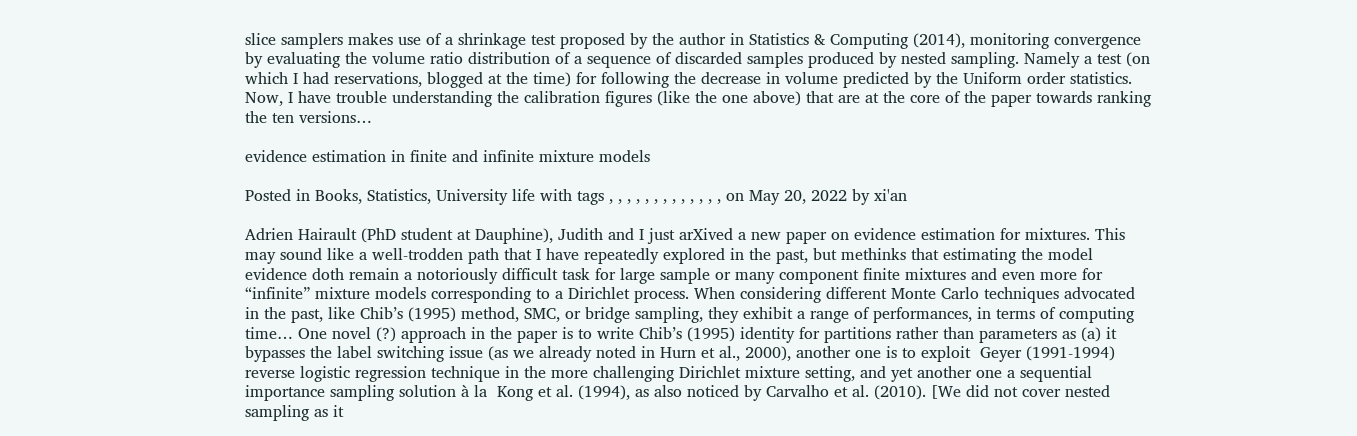slice samplers makes use of a shrinkage test proposed by the author in Statistics & Computing (2014), monitoring convergence by evaluating the volume ratio distribution of a sequence of discarded samples produced by nested sampling. Namely a test (on which I had reservations, blogged at the time) for following the decrease in volume predicted by the Uniform order statistics. Now, I have trouble understanding the calibration figures (like the one above) that are at the core of the paper towards ranking the ten versions…

evidence estimation in finite and infinite mixture models

Posted in Books, Statistics, University life with tags , , , , , , , , , , , , , on May 20, 2022 by xi'an

Adrien Hairault (PhD student at Dauphine), Judith and I just arXived a new paper on evidence estimation for mixtures. This may sound like a well-trodden path that I have repeatedly explored in the past, but methinks that estimating the model evidence doth remain a notoriously difficult task for large sample or many component finite mixtures and even more for “infinite” mixture models corresponding to a Dirichlet process. When considering different Monte Carlo techniques advocated in the past, like Chib’s (1995) method, SMC, or bridge sampling, they exhibit a range of performances, in terms of computing time… One novel (?) approach in the paper is to write Chib’s (1995) identity for partitions rather than parameters as (a) it bypasses the label switching issue (as we already noted in Hurn et al., 2000), another one is to exploit  Geyer (1991-1994) reverse logistic regression technique in the more challenging Dirichlet mixture setting, and yet another one a sequential importance sampling solution à la  Kong et al. (1994), as also noticed by Carvalho et al. (2010). [We did not cover nested sampling as it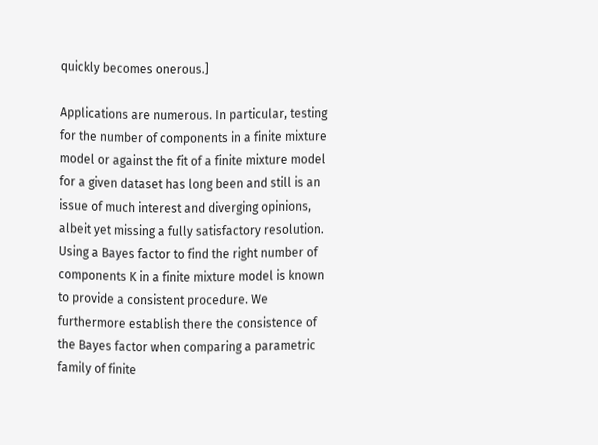quickly becomes onerous.]

Applications are numerous. In particular, testing for the number of components in a finite mixture model or against the fit of a finite mixture model for a given dataset has long been and still is an issue of much interest and diverging opinions, albeit yet missing a fully satisfactory resolution. Using a Bayes factor to find the right number of components K in a finite mixture model is known to provide a consistent procedure. We furthermore establish there the consistence of the Bayes factor when comparing a parametric family of finite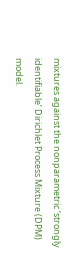mixtures against the nonparametric ‘strongly identifiable’ Dirichlet Process Mixture (DPM) model.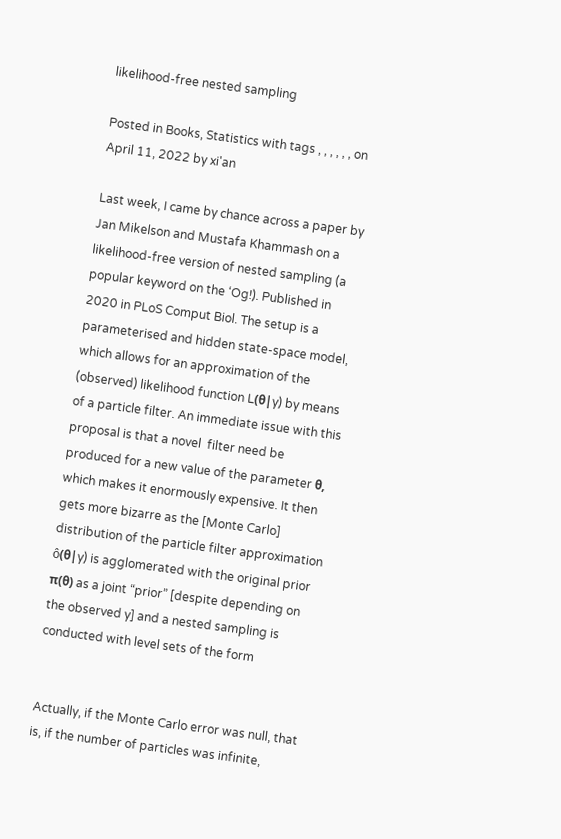likelihood-free nested sampling

Posted in Books, Statistics with tags , , , , , , on April 11, 2022 by xi'an

Last week, I came by chance across a paper by Jan Mikelson and Mustafa Khammash on a likelihood-free version of nested sampling (a popular keyword on the ‘Og!). Published in 2020 in PLoS Comput Biol. The setup is a parameterised and hidden state-space model, which allows for an approximation of the (observed) likelihood function L(θ|y) by means of a particle filter. An immediate issue with this proposal is that a novel  filter need be produced for a new value of the parameter θ, which makes it enormously expensive. It then gets more bizarre as the [Monte Carlo] distribution of the particle filter approximation ô(θ|y) is agglomerated with the original prior π(θ) as a joint “prior” [despite depending on the observed y] and a nested sampling is conducted with level sets of the form


Actually, if the Monte Carlo error was null, that is, if the number of particles was infinite,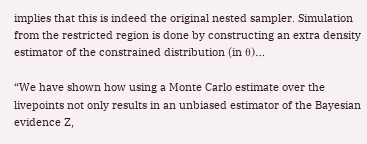implies that this is indeed the original nested sampler. Simulation from the restricted region is done by constructing an extra density estimator of the constrained distribution (in θ)…

“We have shown how using a Monte Carlo estimate over the livepoints not only results in an unbiased estimator of the Bayesian evidence Z,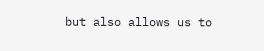but also allows us to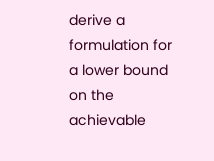derive a formulation for a lower bound on the achievable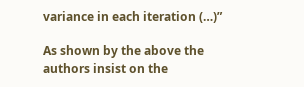variance in each iteration (…)”

As shown by the above the authors insist on the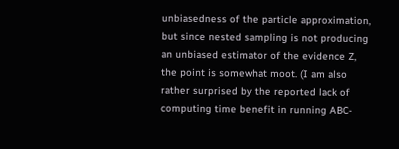unbiasedness of the particle approximation, but since nested sampling is not producing an unbiased estimator of the evidence Z, the point is somewhat moot. (I am also rather surprised by the reported lack of computing time benefit in running ABC-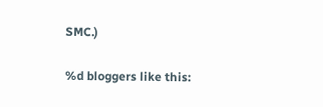SMC.)

%d bloggers like this: